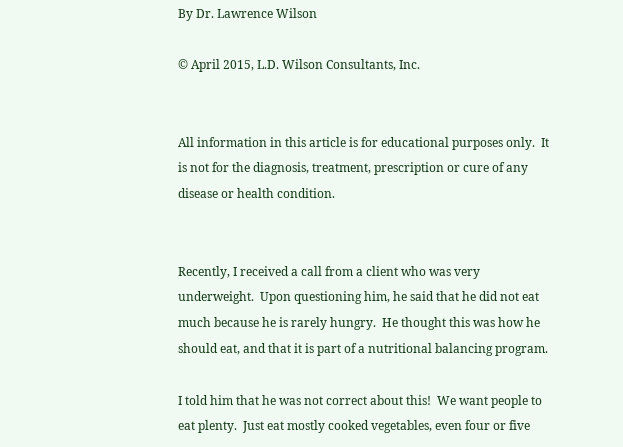By Dr. Lawrence Wilson

© April 2015, L.D. Wilson Consultants, Inc.


All information in this article is for educational purposes only.  It is not for the diagnosis, treatment, prescription or cure of any disease or health condition.


Recently, I received a call from a client who was very underweight.  Upon questioning him, he said that he did not eat much because he is rarely hungry.  He thought this was how he should eat, and that it is part of a nutritional balancing program.

I told him that he was not correct about this!  We want people to eat plenty.  Just eat mostly cooked vegetables, even four or five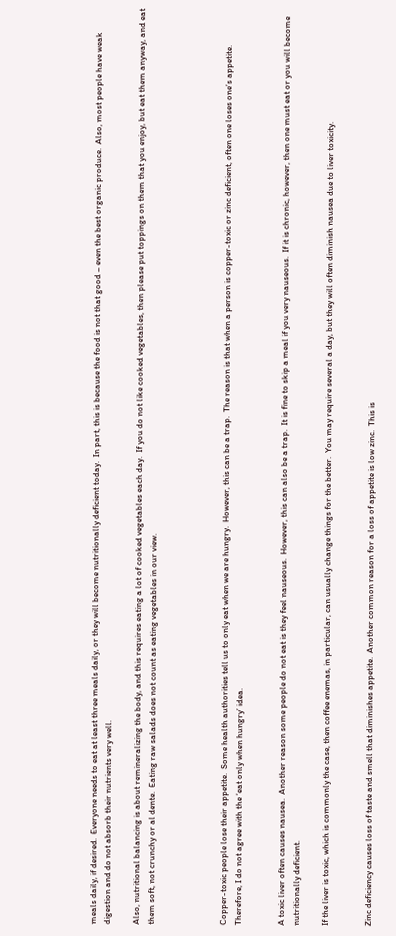meals daily, if desired.  Everyone needs to eat at least three meals daily, or they will become nutritionally deficient today.  In part, this is because the food is not that good – even the best organic produce.  Also, most people have weak digestion and do not absorb their nutrients very well.

Also, nutritional balancing is about remineralizing the body, and this requires eating a lot of cooked vegetables each day.  If you do not like cooked vegetables, then please put toppings on them that you enjoy, but eat them anyway, and eat them soft, not crunchy or al dente.  Eating raw salads does not count as eating vegetables in our view.




Copper-toxic people lose their appetite.  Some health authorities tell us to only eat when we are hungry.  However, this can be a trap.  The reason is that when a person is copper-toxic or zinc deficient, often one loses one’s appetite.  Therefore, I do not agree with the ‘eat only when hungry’ idea.


A toxic liver often causes nausea.  Another reason some people do not eat is they feel nauseous.  However, this can also be a trap.  It is fine to skip a meal if you very nauseous.  If it is chronic, however, then one must eat or you will become nutritionally deficient.

If the liver is toxic, which is commonly the case, then coffee enemas, in particular, can usually change things for the better.  You may require several a day, but they will often diminish nausea due to liver toxicity.


Zinc deficiency causes loss of taste and smell that diminishes appetite.  Another common reason for a loss of appetite is low zinc.  This is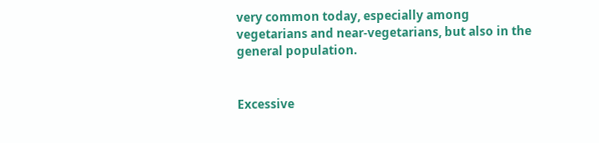very common today, especially among vegetarians and near-vegetarians, but also in the general population.


Excessive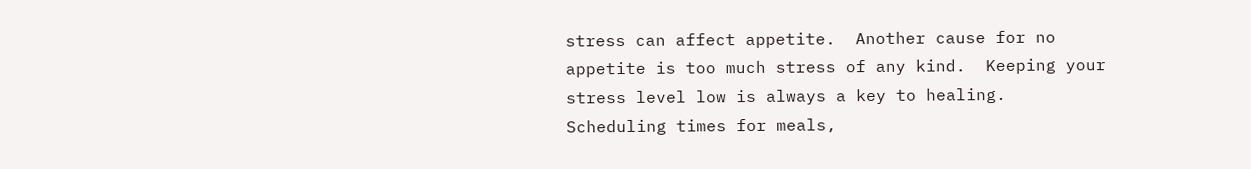stress can affect appetite.  Another cause for no appetite is too much stress of any kind.  Keeping your stress level low is always a key to healing.  Scheduling times for meals,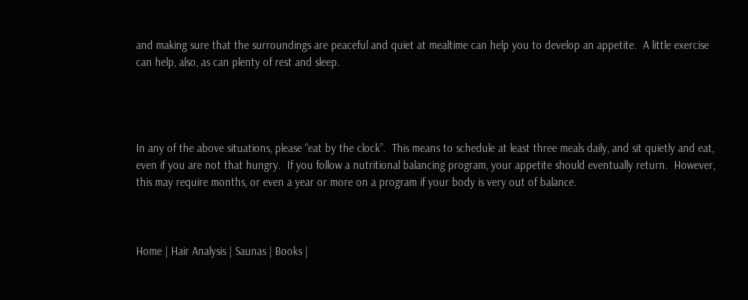and making sure that the surroundings are peaceful and quiet at mealtime can help you to develop an appetite.  A little exercise can help, also, as can plenty of rest and sleep.




In any of the above situations, please “eat by the clock”.  This means to schedule at least three meals daily, and sit quietly and eat, even if you are not that hungry.  If you follow a nutritional balancing program, your appetite should eventually return.  However, this may require months, or even a year or more on a program if your body is very out of balance.



Home | Hair Analysis | Saunas | Books |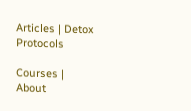Articles | Detox Protocols

Courses | About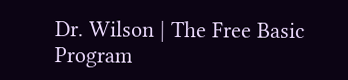Dr. Wilson | The Free Basic Program